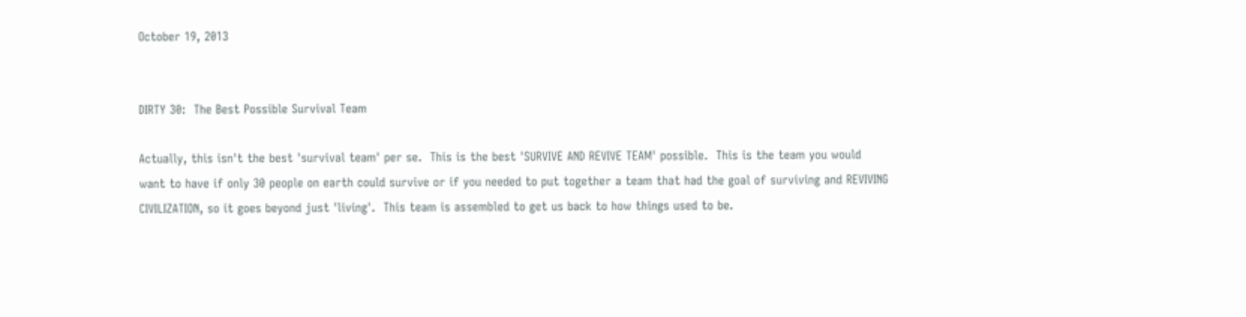October 19, 2013


DIRTY 30:  The Best Possible Survival Team

Actually, this isn't the best 'survival team' per se.  This is the best 'SURVIVE AND REVIVE TEAM' possible.  This is the team you would want to have if only 30 people on earth could survive or if you needed to put together a team that had the goal of surviving and REVIVING CIVILIZATION, so it goes beyond just 'living'.  This team is assembled to get us back to how things used to be.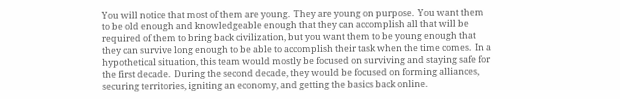You will notice that most of them are young.  They are young on purpose.  You want them to be old enough and knowledgeable enough that they can accomplish all that will be required of them to bring back civilization, but you want them to be young enough that they can survive long enough to be able to accomplish their task when the time comes.  In a hypothetical situation, this team would mostly be focused on surviving and staying safe for the first decade.  During the second decade, they would be focused on forming alliances, securing territories, igniting an economy, and getting the basics back online.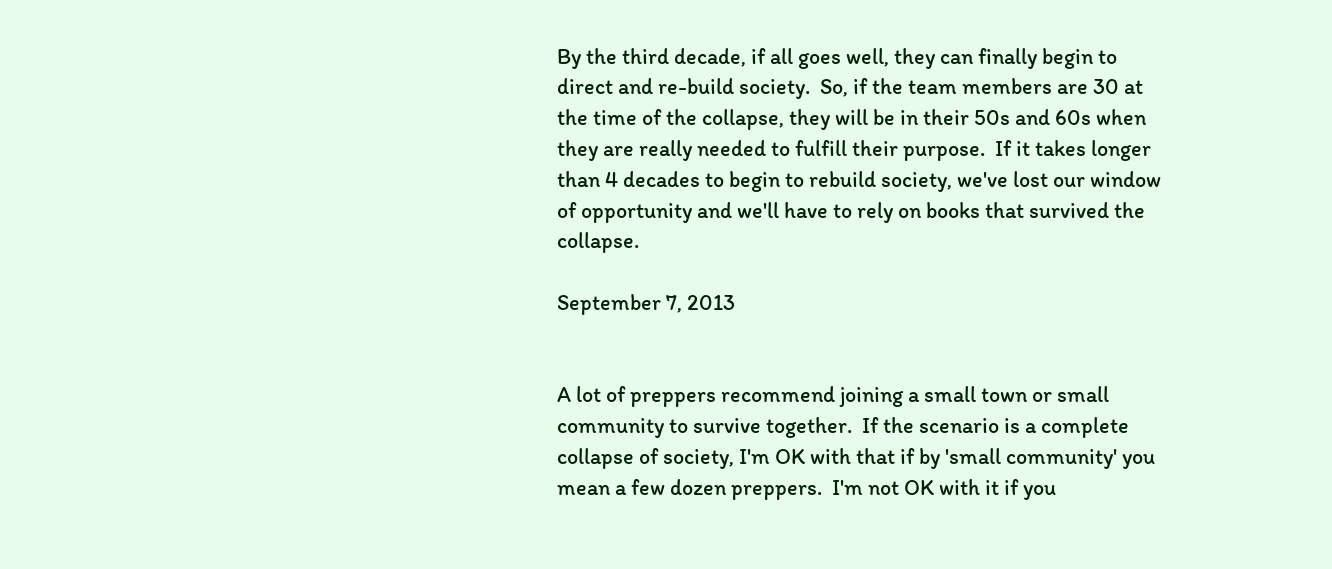By the third decade, if all goes well, they can finally begin to direct and re-build society.  So, if the team members are 30 at the time of the collapse, they will be in their 50s and 60s when they are really needed to fulfill their purpose.  If it takes longer than 4 decades to begin to rebuild society, we've lost our window of opportunity and we'll have to rely on books that survived the collapse.

September 7, 2013


A lot of preppers recommend joining a small town or small community to survive together.  If the scenario is a complete collapse of society, I'm OK with that if by 'small community' you mean a few dozen preppers.  I'm not OK with it if you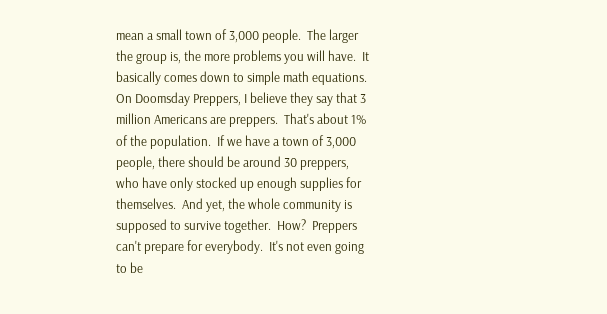mean a small town of 3,000 people.  The larger the group is, the more problems you will have.  It basically comes down to simple math equations.  On Doomsday Preppers, I believe they say that 3 million Americans are preppers.  That's about 1% of the population.  If we have a town of 3,000 people, there should be around 30 preppers, who have only stocked up enough supplies for themselves.  And yet, the whole community is supposed to survive together.  How?  Preppers can't prepare for everybody.  It's not even going to be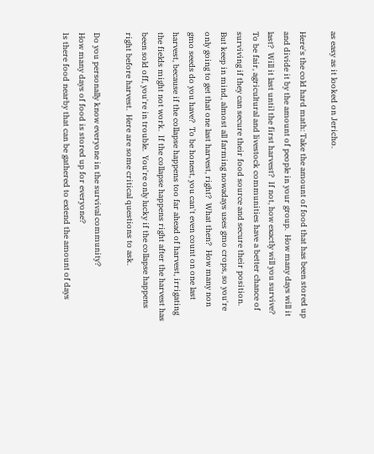as easy as it looked on Jericho.

Here's the cold hard math: Take the amount of food that has been stored up and divide it by the amount of people in your group.  How many days will it last?  Will it last until the first harvest?  If not, how exactly will you survive?  To be fair, agricultural and livestock communities have a better chance of surviving if they can secure their food source and secure their position.  But keep in mind, almost all farming nowadays uses gmo crops, so you're only going to get that one last harvest, right?  What then?  How many non gmo seeds do you have?  To be honest, you can't even count on one last harvest, because if the collapse happens too far ahead of harvest, irrigating the fields might not work.  If the collapse happens right after the harvest has been sold off, you're in trouble.  You're only lucky if the collapse happens right before harvest.  Here are some critical questions to ask.

Do you personally know everyone in the survival community?
How many days of food is stored up for everyone?
Is there food nearby that can be gathered to extend the amount of days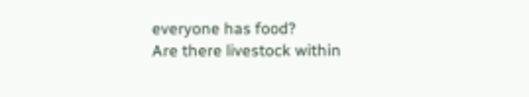everyone has food?
Are there livestock within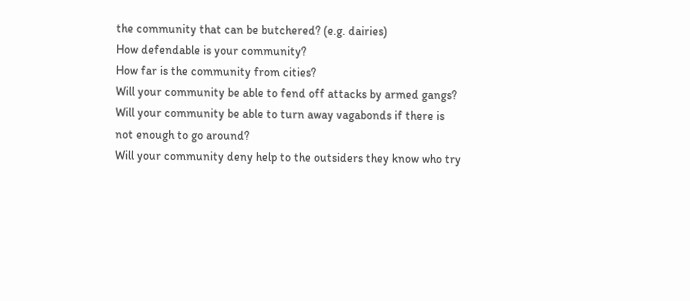the community that can be butchered? (e.g. dairies)
How defendable is your community?
How far is the community from cities?
Will your community be able to fend off attacks by armed gangs?
Will your community be able to turn away vagabonds if there is not enough to go around?
Will your community deny help to the outsiders they know who try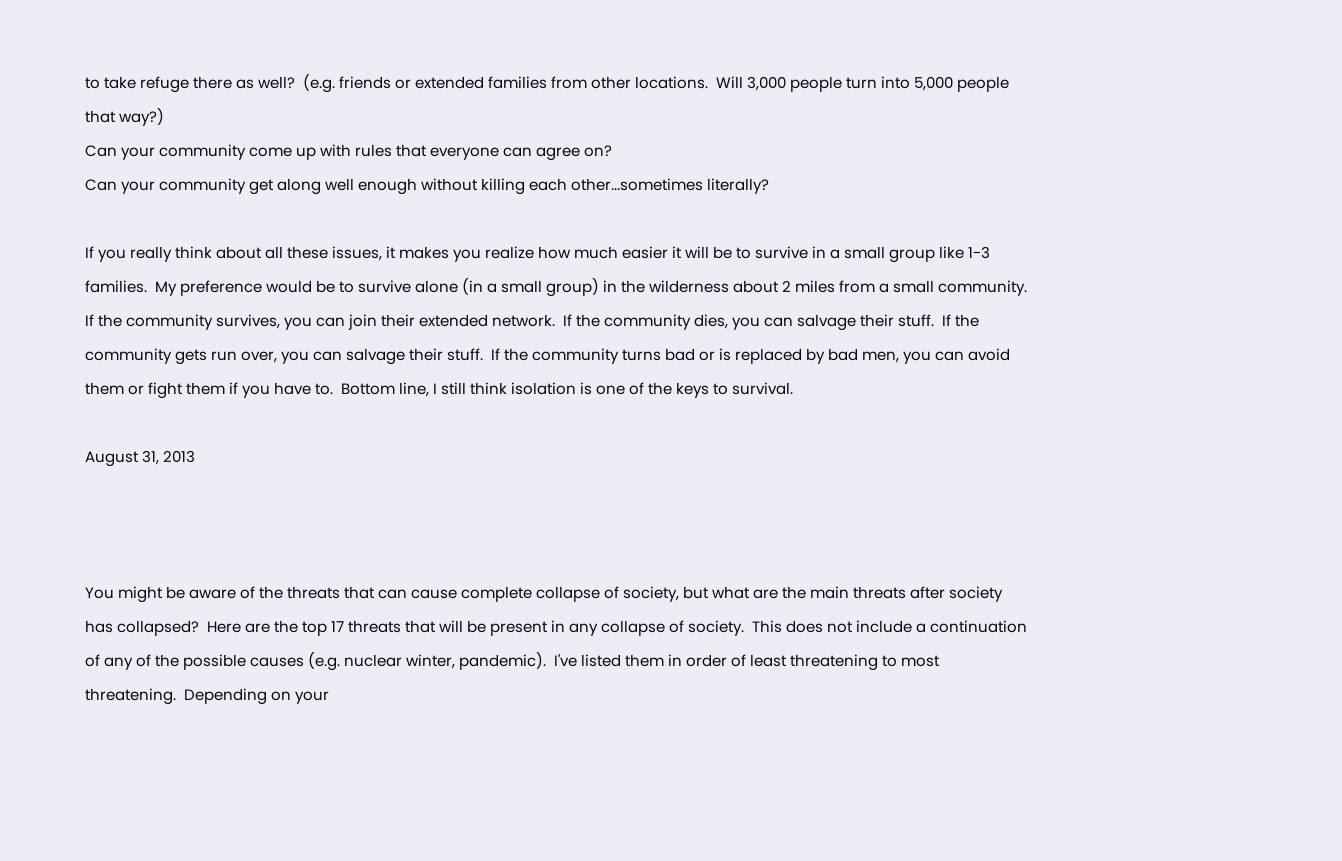to take refuge there as well?  (e.g. friends or extended families from other locations.  Will 3,000 people turn into 5,000 people that way?)
Can your community come up with rules that everyone can agree on?
Can your community get along well enough without killing each other...sometimes literally?

If you really think about all these issues, it makes you realize how much easier it will be to survive in a small group like 1-3 families.  My preference would be to survive alone (in a small group) in the wilderness about 2 miles from a small community.  If the community survives, you can join their extended network.  If the community dies, you can salvage their stuff.  If the community gets run over, you can salvage their stuff.  If the community turns bad or is replaced by bad men, you can avoid them or fight them if you have to.  Bottom line, I still think isolation is one of the keys to survival.

August 31, 2013



You might be aware of the threats that can cause complete collapse of society, but what are the main threats after society has collapsed?  Here are the top 17 threats that will be present in any collapse of society.  This does not include a continuation of any of the possible causes (e.g. nuclear winter, pandemic).  I've listed them in order of least threatening to most threatening.  Depending on your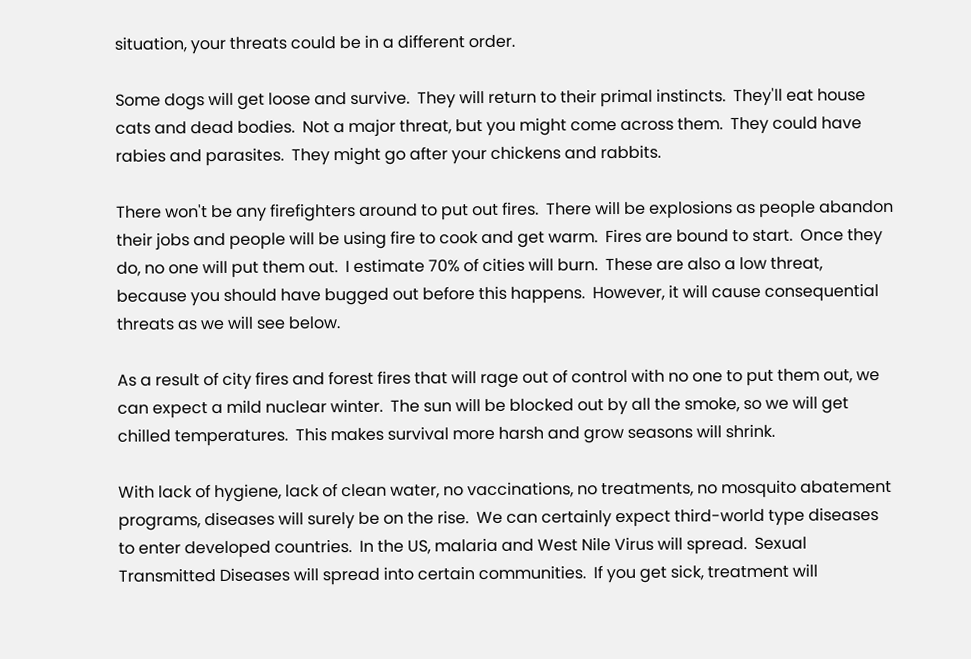situation, your threats could be in a different order.

Some dogs will get loose and survive.  They will return to their primal instincts.  They'll eat house cats and dead bodies.  Not a major threat, but you might come across them.  They could have rabies and parasites.  They might go after your chickens and rabbits.

There won't be any firefighters around to put out fires.  There will be explosions as people abandon their jobs and people will be using fire to cook and get warm.  Fires are bound to start.  Once they do, no one will put them out.  I estimate 70% of cities will burn.  These are also a low threat, because you should have bugged out before this happens.  However, it will cause consequential threats as we will see below.

As a result of city fires and forest fires that will rage out of control with no one to put them out, we can expect a mild nuclear winter.  The sun will be blocked out by all the smoke, so we will get chilled temperatures.  This makes survival more harsh and grow seasons will shrink.

With lack of hygiene, lack of clean water, no vaccinations, no treatments, no mosquito abatement programs, diseases will surely be on the rise.  We can certainly expect third-world type diseases to enter developed countries.  In the US, malaria and West Nile Virus will spread.  Sexual Transmitted Diseases will spread into certain communities.  If you get sick, treatment will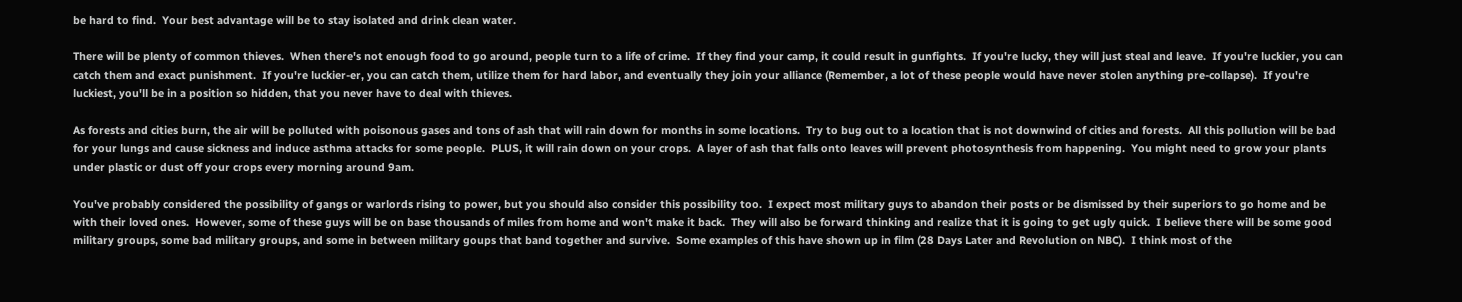be hard to find.  Your best advantage will be to stay isolated and drink clean water.

There will be plenty of common thieves.  When there's not enough food to go around, people turn to a life of crime.  If they find your camp, it could result in gunfights.  If you're lucky, they will just steal and leave.  If you're luckier, you can catch them and exact punishment.  If you're luckier-er, you can catch them, utilize them for hard labor, and eventually they join your alliance (Remember, a lot of these people would have never stolen anything pre-collapse).  If you're luckiest, you'll be in a position so hidden, that you never have to deal with thieves.

As forests and cities burn, the air will be polluted with poisonous gases and tons of ash that will rain down for months in some locations.  Try to bug out to a location that is not downwind of cities and forests.  All this pollution will be bad for your lungs and cause sickness and induce asthma attacks for some people.  PLUS, it will rain down on your crops.  A layer of ash that falls onto leaves will prevent photosynthesis from happening.  You might need to grow your plants under plastic or dust off your crops every morning around 9am.

You've probably considered the possibility of gangs or warlords rising to power, but you should also consider this possibility too.  I expect most military guys to abandon their posts or be dismissed by their superiors to go home and be with their loved ones.  However, some of these guys will be on base thousands of miles from home and won't make it back.  They will also be forward thinking and realize that it is going to get ugly quick.  I believe there will be some good military groups, some bad military groups, and some in between military goups that band together and survive.  Some examples of this have shown up in film (28 Days Later and Revolution on NBC).  I think most of the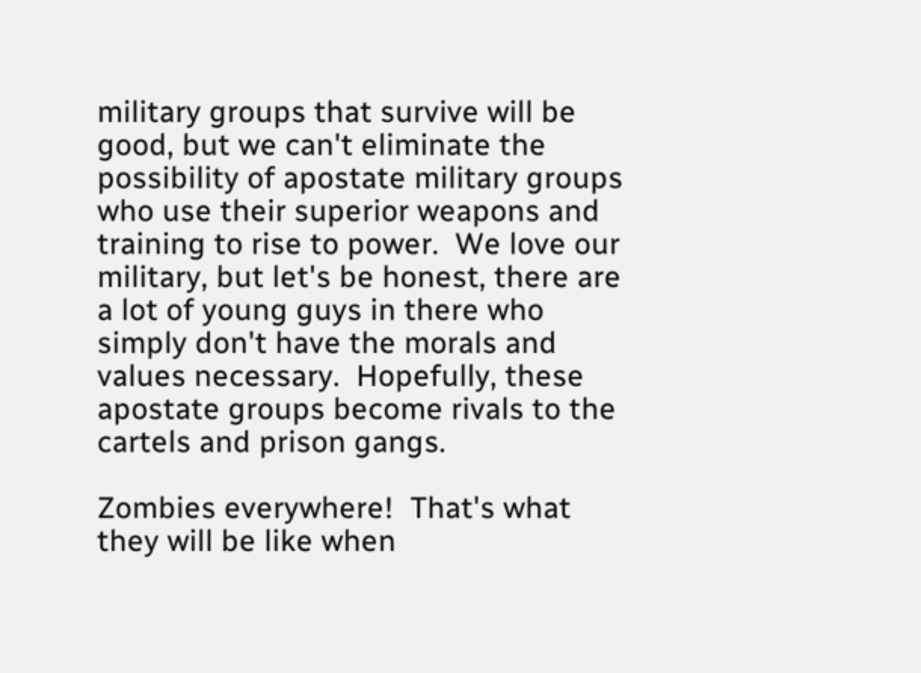military groups that survive will be good, but we can't eliminate the possibility of apostate military groups who use their superior weapons and training to rise to power.  We love our military, but let's be honest, there are a lot of young guys in there who simply don't have the morals and values necessary.  Hopefully, these apostate groups become rivals to the cartels and prison gangs.

Zombies everywhere!  That's what they will be like when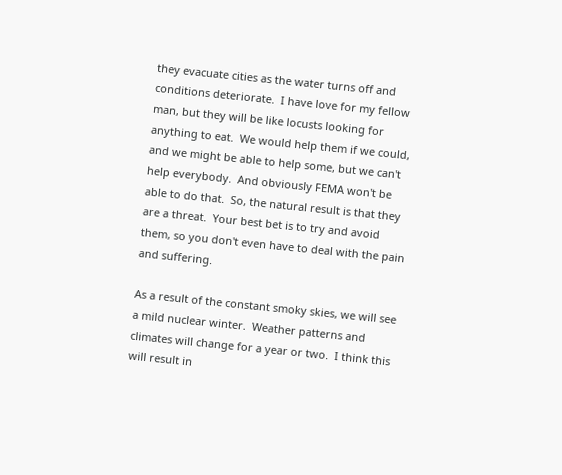they evacuate cities as the water turns off and conditions deteriorate.  I have love for my fellow man, but they will be like locusts looking for anything to eat.  We would help them if we could, and we might be able to help some, but we can't help everybody.  And obviously FEMA won't be able to do that.  So, the natural result is that they are a threat.  Your best bet is to try and avoid them, so you don't even have to deal with the pain and suffering.

As a result of the constant smoky skies, we will see a mild nuclear winter.  Weather patterns and climates will change for a year or two.  I think this will result in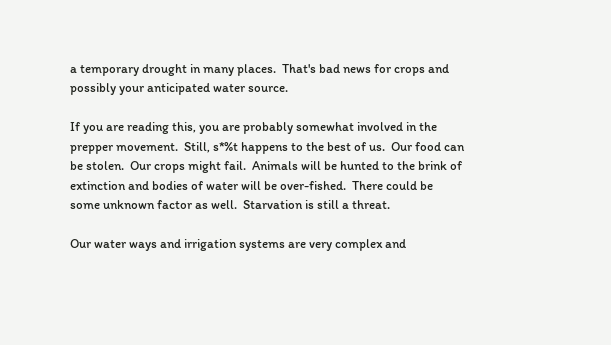a temporary drought in many places.  That's bad news for crops and possibly your anticipated water source.

If you are reading this, you are probably somewhat involved in the prepper movement.  Still, s*%t happens to the best of us.  Our food can be stolen.  Our crops might fail.  Animals will be hunted to the brink of extinction and bodies of water will be over-fished.  There could be some unknown factor as well.  Starvation is still a threat.

Our water ways and irrigation systems are very complex and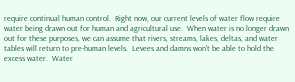require continual human control.  Right now, our current levels of water flow require water being drawn out for human and agricultural use.  When water is no longer drawn out for these purposes, we can assume that rivers, streams, lakes, deltas, and water tables will return to pre-human levels.  Levees and damns won't be able to hold the excess water.  Water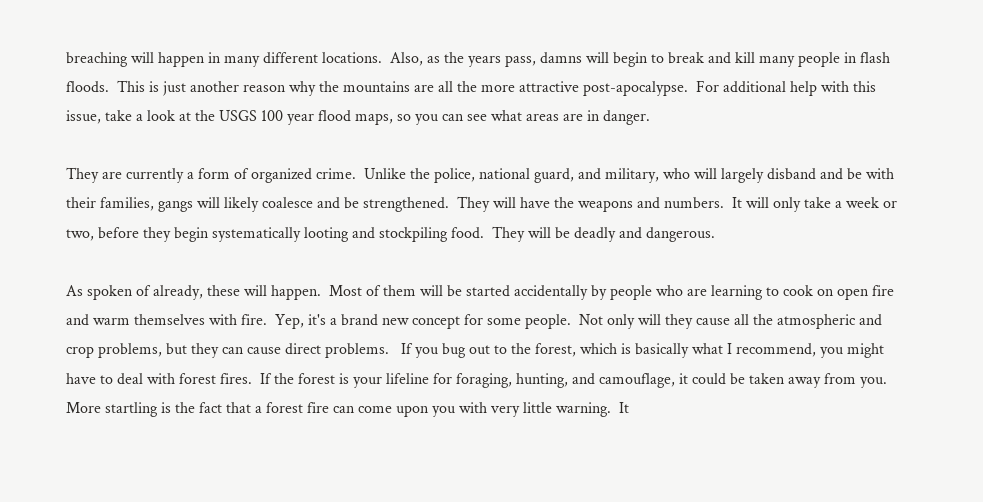breaching will happen in many different locations.  Also, as the years pass, damns will begin to break and kill many people in flash floods.  This is just another reason why the mountains are all the more attractive post-apocalypse.  For additional help with this issue, take a look at the USGS 100 year flood maps, so you can see what areas are in danger.

They are currently a form of organized crime.  Unlike the police, national guard, and military, who will largely disband and be with their families, gangs will likely coalesce and be strengthened.  They will have the weapons and numbers.  It will only take a week or two, before they begin systematically looting and stockpiling food.  They will be deadly and dangerous.

As spoken of already, these will happen.  Most of them will be started accidentally by people who are learning to cook on open fire and warm themselves with fire.  Yep, it's a brand new concept for some people.  Not only will they cause all the atmospheric and crop problems, but they can cause direct problems.   If you bug out to the forest, which is basically what I recommend, you might have to deal with forest fires.  If the forest is your lifeline for foraging, hunting, and camouflage, it could be taken away from you.  More startling is the fact that a forest fire can come upon you with very little warning.  It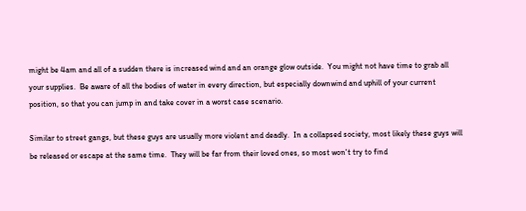might be 4am and all of a sudden there is increased wind and an orange glow outside.  You might not have time to grab all your supplies.  Be aware of all the bodies of water in every direction, but especially downwind and uphill of your current position, so that you can jump in and take cover in a worst case scenario.

Similar to street gangs, but these guys are usually more violent and deadly.  In a collapsed society, most likely these guys will be released or escape at the same time.  They will be far from their loved ones, so most won't try to find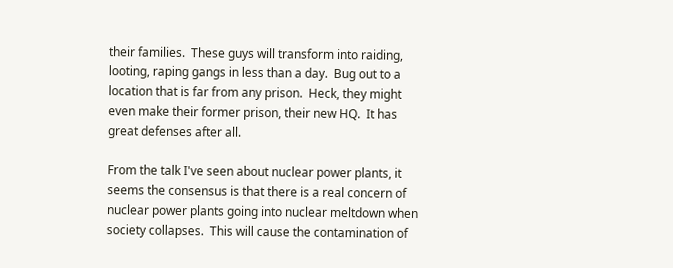their families.  These guys will transform into raiding, looting, raping gangs in less than a day.  Bug out to a location that is far from any prison.  Heck, they might even make their former prison, their new HQ.  It has great defenses after all.

From the talk I've seen about nuclear power plants, it seems the consensus is that there is a real concern of nuclear power plants going into nuclear meltdown when society collapses.  This will cause the contamination of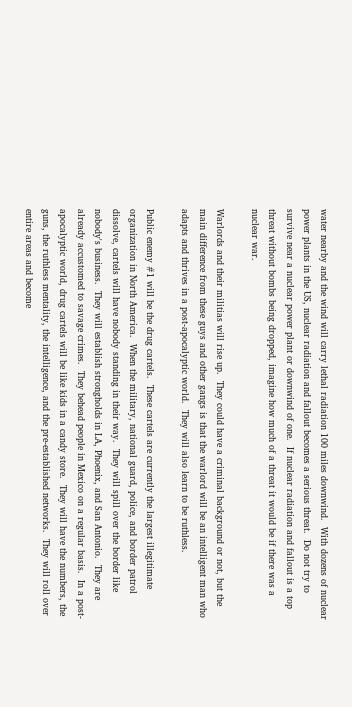water nearby and the wind will carry lethal radiation 100 miles downwind.  With dozens of nuclear power plants in the US, nuclear radiation and fallout becomes a serious threat.  Do not try to survive near a nuclear power plant or downwind of one.  If nuclear radiation and fallout is a top threat without bombs being dropped, imagine how much of a threat it would be if there was a nuclear war.

Warlords and their militias will rise up.  They could have a criminal background or not, but the main difference from these guys and other gangs is that the warlord will be an intelligent man who adapts and thrives in a post-apocalyptic world.  They will also learn to be ruthless.

Public enemy #1 will be the drug cartels.  These cartels are currently the largest illegitimate organization in North America.  When the military, national guard, police, and border patrol dissolve, cartels will have nobody standing in their way.  They will spill over the border like nobody's business.  They will establish strongholds in LA, Phoenix, and San Antonio.  They are already accustomed to savage crimes.  They behead people in Mexico on a regular basis.  In a post-apocalyptic world, drug cartels will be like kids in a candy store.  They will have the numbers, the guns, the ruthless mentality, the intelligence, and the pre-established networks.  They will roll over entire areas and become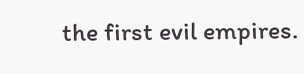the first evil empires.